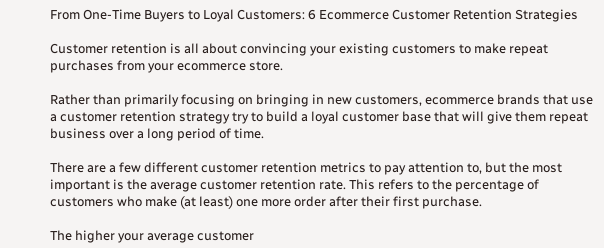From One-Time Buyers to Loyal Customers: 6 Ecommerce Customer Retention Strategies

Customer retention is all about convincing your existing customers to make repeat purchases from your ecommerce store.

Rather than primarily focusing on bringing in new customers, ecommerce brands that use a customer retention strategy try to build a loyal customer base that will give them repeat business over a long period of time.

There are a few different customer retention metrics to pay attention to, but the most important is the average customer retention rate. This refers to the percentage of customers who make (at least) one more order after their first purchase.

The higher your average customer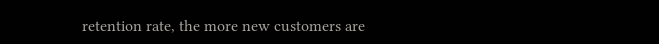retention rate, the more new customers are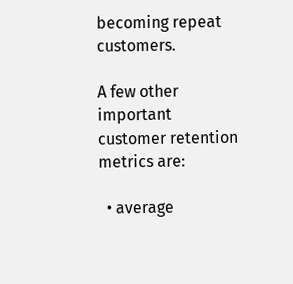becoming repeat customers.

A few other important customer retention metrics are:

  • average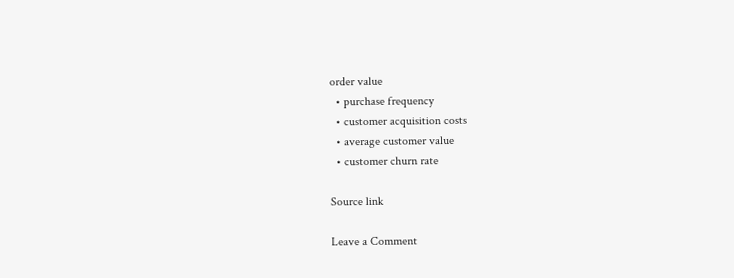order value
  • purchase frequency
  • customer acquisition costs
  • average customer value
  • customer churn rate

Source link

Leave a Comment